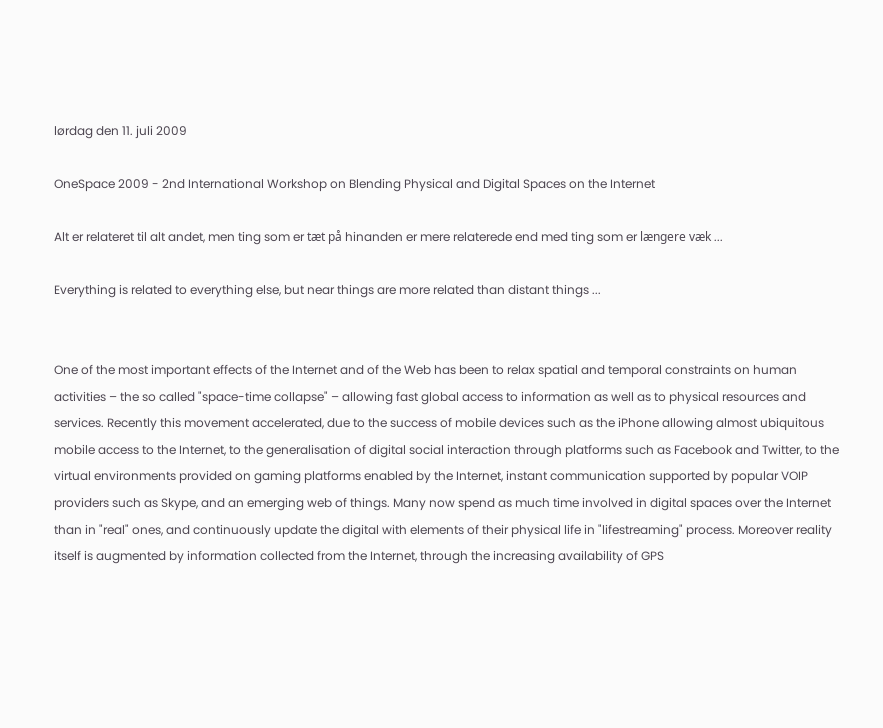lørdag den 11. juli 2009

OneSpace 2009 - 2nd International Workshop on Blending Physical and Digital Spaces on the Internet

Alt er relateret til alt andet, men ting som er tæt på hinanden er mere relaterede end med ting som er længere væk ...

Everything is related to everything else, but near things are more related than distant things ...


One of the most important effects of the Internet and of the Web has been to relax spatial and temporal constraints on human activities – the so called "space-time collapse" – allowing fast global access to information as well as to physical resources and services. Recently this movement accelerated, due to the success of mobile devices such as the iPhone allowing almost ubiquitous mobile access to the Internet, to the generalisation of digital social interaction through platforms such as Facebook and Twitter, to the virtual environments provided on gaming platforms enabled by the Internet, instant communication supported by popular VOIP providers such as Skype, and an emerging web of things. Many now spend as much time involved in digital spaces over the Internet than in "real" ones, and continuously update the digital with elements of their physical life in "lifestreaming" process. Moreover reality itself is augmented by information collected from the Internet, through the increasing availability of GPS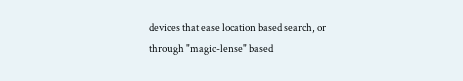devices that ease location based search, or through "magic-lense" based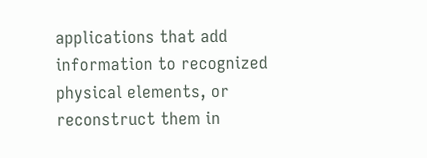applications that add information to recognized physical elements, or reconstruct them in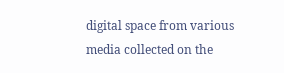digital space from various media collected on the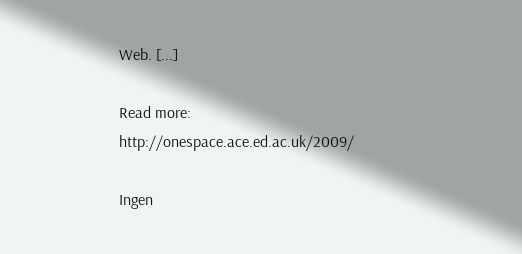Web. [...]

Read more: http://onespace.ace.ed.ac.uk/2009/

Ingen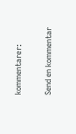kommentarer:

Send en kommentar